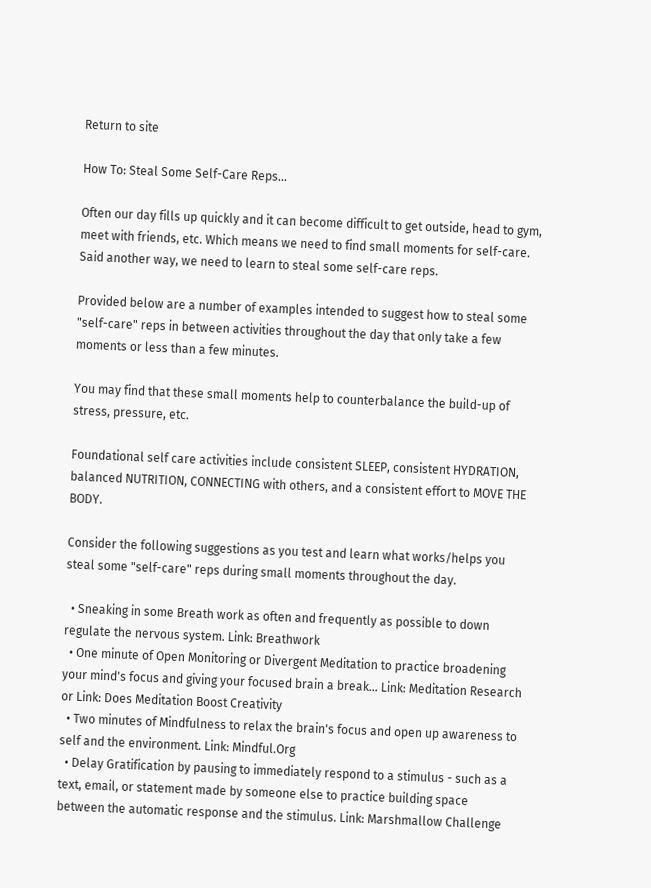Return to site

How To: Steal Some Self-Care Reps...

Often our day fills up quickly and it can become difficult to get outside, head to gym, meet with friends, etc. Which means we need to find small moments for self-care. Said another way, we need to learn to steal some self-care reps.

Provided below are a number of examples intended to suggest how to steal some "self-care" reps in between activities throughout the day that only take a few moments or less than a few minutes.

You may find that these small moments help to counterbalance the build-up of stress, pressure, etc.

Foundational self care activities include consistent SLEEP, consistent HYDRATION, balanced NUTRITION, CONNECTING with others, and a consistent effort to MOVE THE BODY.

Consider the following suggestions as you test and learn what works/helps you steal some "self-care" reps during small moments throughout the day.

  • Sneaking in some Breath work as often and frequently as possible to down regulate the nervous system. Link: Breathwork
  • One minute of Open Monitoring or Divergent Meditation to practice broadening your mind's focus and giving your focused brain a break... Link: Meditation Research or Link: Does Meditation Boost Creativity
  • Two minutes of Mindfulness to relax the brain's focus and open up awareness to self and the environment. Link: Mindful.Org
  • Delay Gratification by pausing to immediately respond to a stimulus - such as a text, email, or statement made by someone else to practice building space between the automatic response and the stimulus. Link: Marshmallow Challenge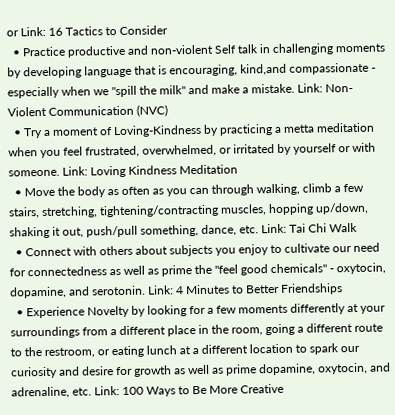or Link: 16 Tactics to Consider
  • Practice productive and non-violent Self talk in challenging moments by developing language that is encouraging, kind,and compassionate - especially when we "spill the milk" and make a mistake. Link: Non-Violent Communication (NVC)
  • Try a moment of Loving-Kindness by practicing a metta meditation when you feel frustrated, overwhelmed, or irritated by yourself or with someone. Link: Loving Kindness Meditation
  • Move the body as often as you can through walking, climb a few stairs, stretching, tightening/contracting muscles, hopping up/down, shaking it out, push/pull something, dance, etc. Link: Tai Chi Walk
  • Connect with others about subjects you enjoy to cultivate our need for connectedness as well as prime the "feel good chemicals" - oxytocin, dopamine, and serotonin. Link: 4 Minutes to Better Friendships
  • Experience Novelty by looking for a few moments differently at your surroundings from a different place in the room, going a different route to the restroom, or eating lunch at a different location to spark our curiosity and desire for growth as well as prime dopamine, oxytocin, and adrenaline, etc. Link: 100 Ways to Be More Creative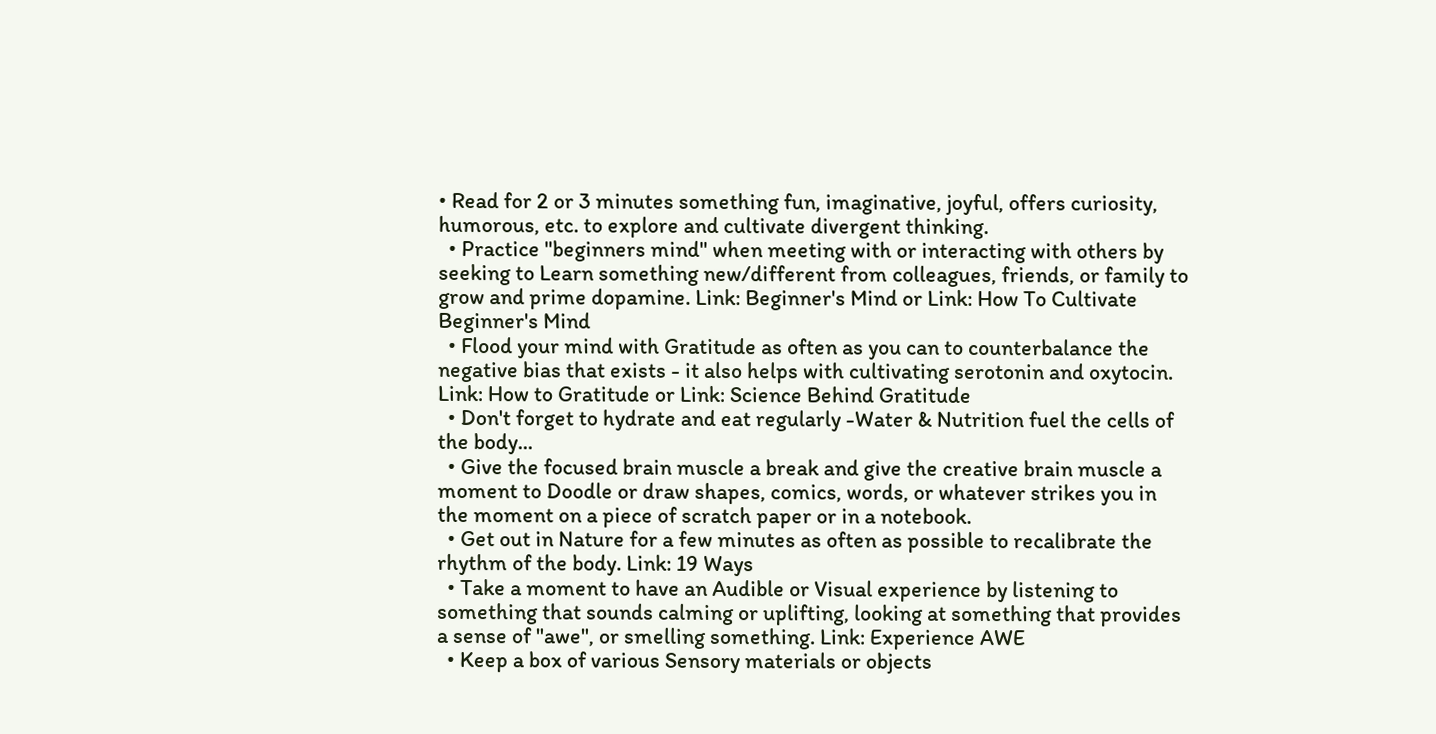• Read for 2 or 3 minutes something fun, imaginative, joyful, offers curiosity, humorous, etc. to explore and cultivate divergent thinking.
  • Practice "beginners mind" when meeting with or interacting with others by seeking to Learn something new/different from colleagues, friends, or family to grow and prime dopamine. Link: Beginner's Mind or Link: How To Cultivate Beginner's Mind
  • Flood your mind with Gratitude as often as you can to counterbalance the negative bias that exists - it also helps with cultivating serotonin and oxytocin. Link: How to Gratitude or Link: Science Behind Gratitude
  • Don't forget to hydrate and eat regularly -Water & Nutrition fuel the cells of the body...
  • Give the focused brain muscle a break and give the creative brain muscle a moment to Doodle or draw shapes, comics, words, or whatever strikes you in the moment on a piece of scratch paper or in a notebook.
  • Get out in Nature for a few minutes as often as possible to recalibrate the rhythm of the body. Link: 19 Ways
  • Take a moment to have an Audible or Visual experience by listening to something that sounds calming or uplifting, looking at something that provides a sense of "awe", or smelling something. Link: Experience AWE
  • Keep a box of various Sensory materials or objects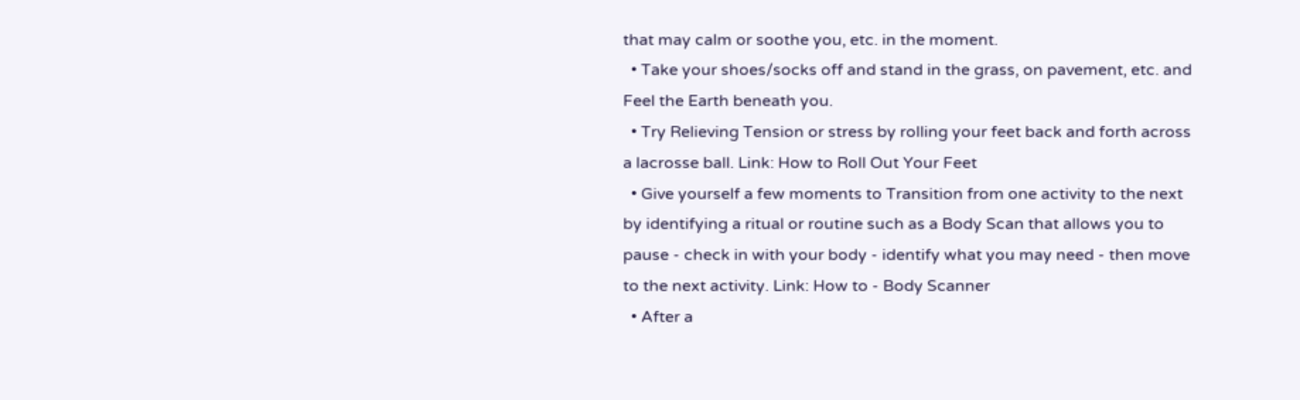that may calm or soothe you, etc. in the moment.
  • Take your shoes/socks off and stand in the grass, on pavement, etc. and Feel the Earth beneath you.
  • Try Relieving Tension or stress by rolling your feet back and forth across a lacrosse ball. Link: How to Roll Out Your Feet
  • Give yourself a few moments to Transition from one activity to the next by identifying a ritual or routine such as a Body Scan that allows you to pause - check in with your body - identify what you may need - then move to the next activity. Link: How to - Body Scanner
  • After a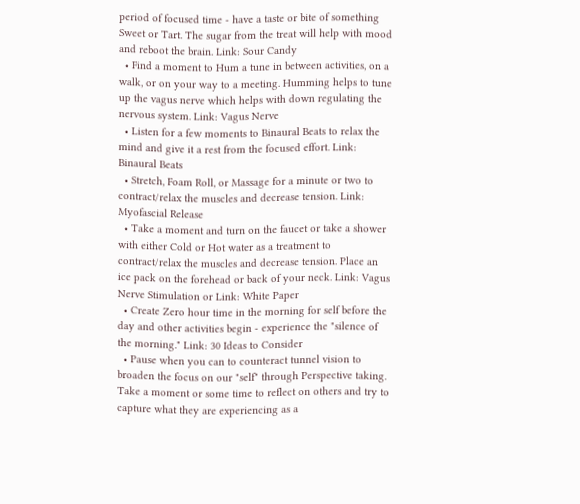period of focused time - have a taste or bite of something Sweet or Tart. The sugar from the treat will help with mood and reboot the brain. Link: Sour Candy
  • Find a moment to Hum a tune in between activities, on a walk, or on your way to a meeting. Humming helps to tune up the vagus nerve which helps with down regulating the nervous system. Link: Vagus Nerve
  • Listen for a few moments to Binaural Beats to relax the mind and give it a rest from the focused effort. Link: Binaural Beats
  • Stretch, Foam Roll, or Massage for a minute or two to contract/relax the muscles and decrease tension. Link: Myofascial Release
  • Take a moment and turn on the faucet or take a shower with either Cold or Hot water as a treatment to contract/relax the muscles and decrease tension. Place an ice pack on the forehead or back of your neck. Link: Vagus Nerve Stimulation or Link: White Paper
  • Create Zero hour time in the morning for self before the day and other activities begin - experience the "silence of the morning." Link: 30 Ideas to Consider
  • Pause when you can to counteract tunnel vision to broaden the focus on our "self" through Perspective taking. Take a moment or some time to reflect on others and try to capture what they are experiencing as a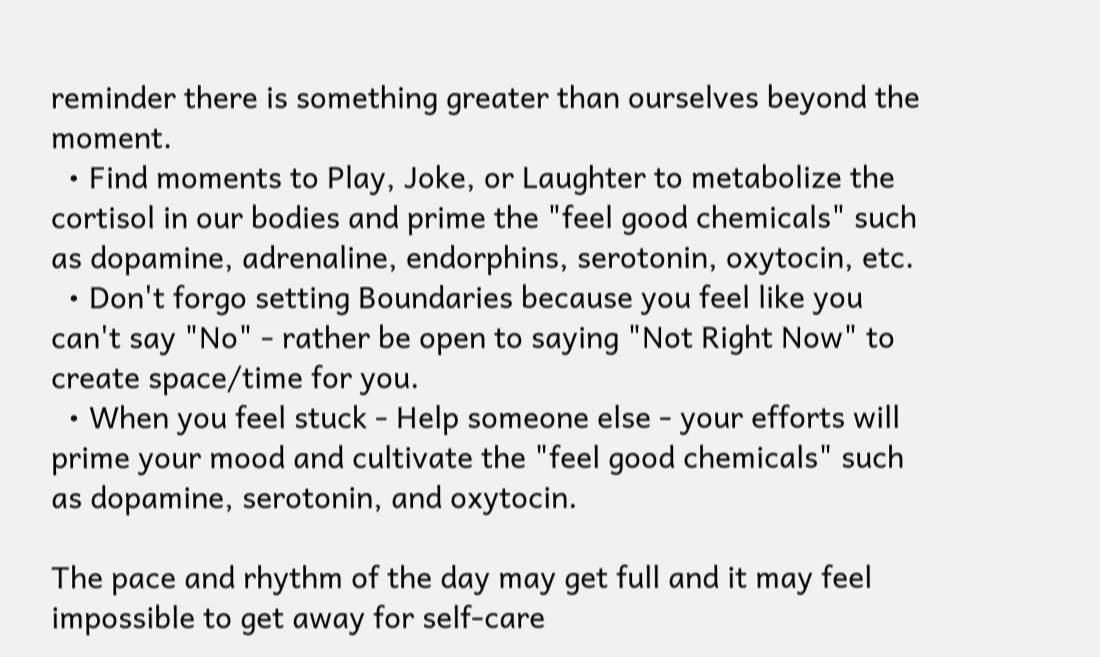reminder there is something greater than ourselves beyond the moment.
  • Find moments to Play, Joke, or Laughter to metabolize the cortisol in our bodies and prime the "feel good chemicals" such as dopamine, adrenaline, endorphins, serotonin, oxytocin, etc.
  • Don't forgo setting Boundaries because you feel like you can't say "No" - rather be open to saying "Not Right Now" to create space/time for you.
  • When you feel stuck - Help someone else - your efforts will prime your mood and cultivate the "feel good chemicals" such as dopamine, serotonin, and oxytocin.

The pace and rhythm of the day may get full and it may feel impossible to get away for self-care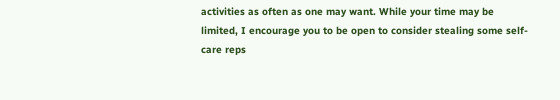activities as often as one may want. While your time may be limited, I encourage you to be open to consider stealing some self-care reps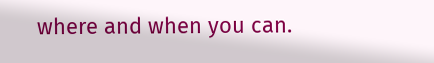where and when you can.